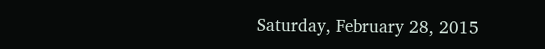Saturday, February 28, 2015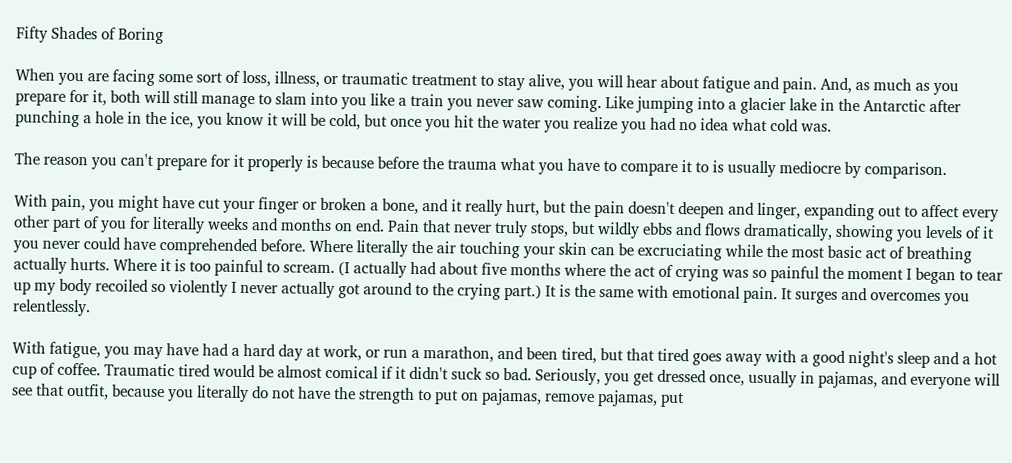Fifty Shades of Boring

When you are facing some sort of loss, illness, or traumatic treatment to stay alive, you will hear about fatigue and pain. And, as much as you prepare for it, both will still manage to slam into you like a train you never saw coming. Like jumping into a glacier lake in the Antarctic after punching a hole in the ice, you know it will be cold, but once you hit the water you realize you had no idea what cold was.

The reason you can't prepare for it properly is because before the trauma what you have to compare it to is usually mediocre by comparison.

With pain, you might have cut your finger or broken a bone, and it really hurt, but the pain doesn't deepen and linger, expanding out to affect every other part of you for literally weeks and months on end. Pain that never truly stops, but wildly ebbs and flows dramatically, showing you levels of it you never could have comprehended before. Where literally the air touching your skin can be excruciating while the most basic act of breathing actually hurts. Where it is too painful to scream. (I actually had about five months where the act of crying was so painful the moment I began to tear up my body recoiled so violently I never actually got around to the crying part.) It is the same with emotional pain. It surges and overcomes you relentlessly.

With fatigue, you may have had a hard day at work, or run a marathon, and been tired, but that tired goes away with a good night's sleep and a hot cup of coffee. Traumatic tired would be almost comical if it didn't suck so bad. Seriously, you get dressed once, usually in pajamas, and everyone will see that outfit, because you literally do not have the strength to put on pajamas, remove pajamas, put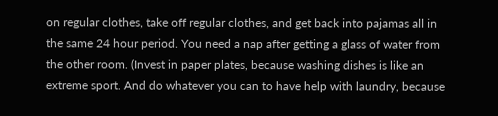on regular clothes, take off regular clothes, and get back into pajamas all in the same 24 hour period. You need a nap after getting a glass of water from the other room. (Invest in paper plates, because washing dishes is like an extreme sport. And do whatever you can to have help with laundry, because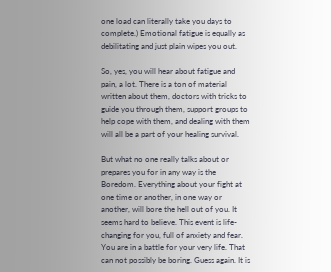one load can literally take you days to complete.) Emotional fatigue is equally as debilitating and just plain wipes you out.

So, yes, you will hear about fatigue and pain, a lot. There is a ton of material written about them, doctors with tricks to guide you through them, support groups to help cope with them, and dealing with them will all be a part of your healing survival.

But what no one really talks about or prepares you for in any way is the Boredom. Everything about your fight at one time or another, in one way or another, will bore the hell out of you. It seems hard to believe. This event is life-changing for you, full of anxiety and fear. You are in a battle for your very life. That can not possibly be boring. Guess again. It is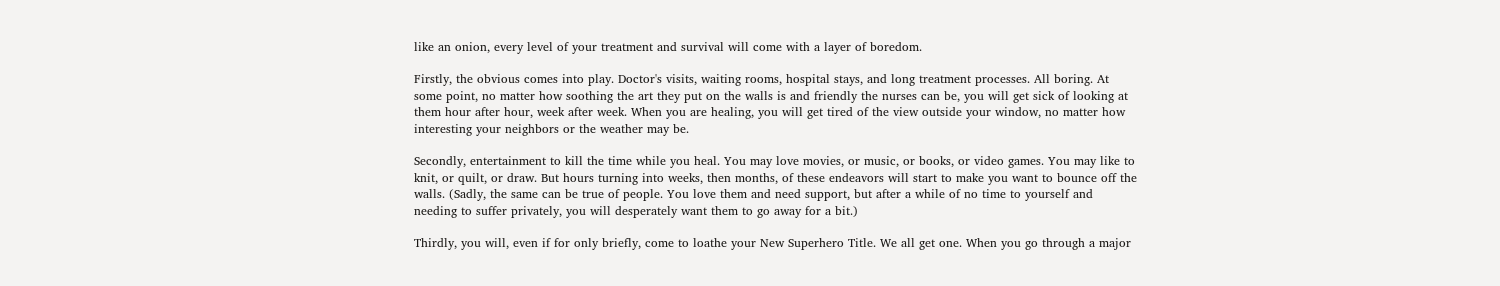like an onion, every level of your treatment and survival will come with a layer of boredom.

Firstly, the obvious comes into play. Doctor's visits, waiting rooms, hospital stays, and long treatment processes. All boring. At some point, no matter how soothing the art they put on the walls is and friendly the nurses can be, you will get sick of looking at them hour after hour, week after week. When you are healing, you will get tired of the view outside your window, no matter how interesting your neighbors or the weather may be.

Secondly, entertainment to kill the time while you heal. You may love movies, or music, or books, or video games. You may like to knit, or quilt, or draw. But hours turning into weeks, then months, of these endeavors will start to make you want to bounce off the walls. (Sadly, the same can be true of people. You love them and need support, but after a while of no time to yourself and needing to suffer privately, you will desperately want them to go away for a bit.)

Thirdly, you will, even if for only briefly, come to loathe your New Superhero Title. We all get one. When you go through a major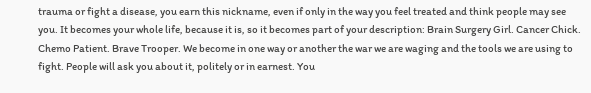trauma or fight a disease, you earn this nickname, even if only in the way you feel treated and think people may see you. It becomes your whole life, because it is, so it becomes part of your description: Brain Surgery Girl. Cancer Chick. Chemo Patient. Brave Trooper. We become in one way or another the war we are waging and the tools we are using to fight. People will ask you about it, politely or in earnest. You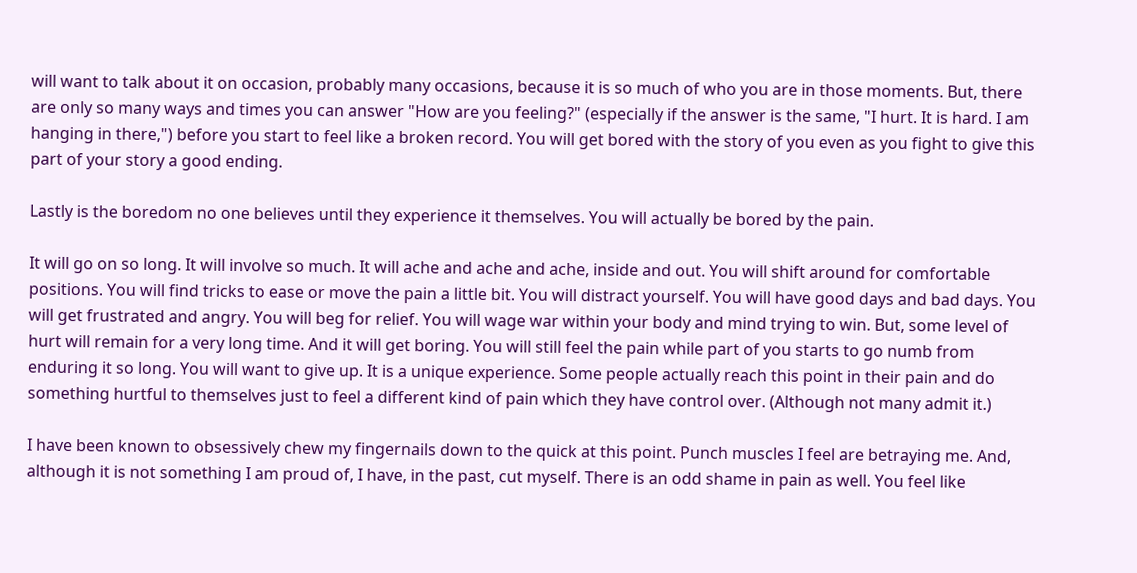will want to talk about it on occasion, probably many occasions, because it is so much of who you are in those moments. But, there are only so many ways and times you can answer "How are you feeling?" (especially if the answer is the same, "I hurt. It is hard. I am hanging in there,") before you start to feel like a broken record. You will get bored with the story of you even as you fight to give this part of your story a good ending.

Lastly is the boredom no one believes until they experience it themselves. You will actually be bored by the pain.

It will go on so long. It will involve so much. It will ache and ache and ache, inside and out. You will shift around for comfortable positions. You will find tricks to ease or move the pain a little bit. You will distract yourself. You will have good days and bad days. You will get frustrated and angry. You will beg for relief. You will wage war within your body and mind trying to win. But, some level of hurt will remain for a very long time. And it will get boring. You will still feel the pain while part of you starts to go numb from enduring it so long. You will want to give up. It is a unique experience. Some people actually reach this point in their pain and do something hurtful to themselves just to feel a different kind of pain which they have control over. (Although not many admit it.)

I have been known to obsessively chew my fingernails down to the quick at this point. Punch muscles I feel are betraying me. And, although it is not something I am proud of, I have, in the past, cut myself. There is an odd shame in pain as well. You feel like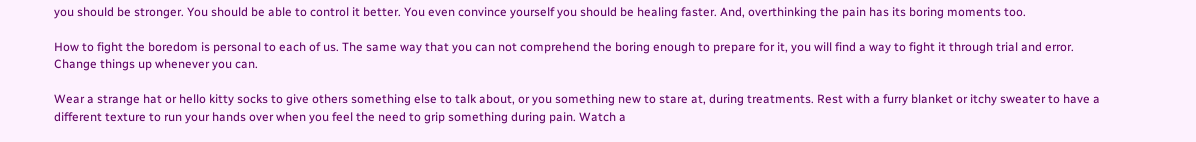you should be stronger. You should be able to control it better. You even convince yourself you should be healing faster. And, overthinking the pain has its boring moments too.

How to fight the boredom is personal to each of us. The same way that you can not comprehend the boring enough to prepare for it, you will find a way to fight it through trial and error. Change things up whenever you can.

Wear a strange hat or hello kitty socks to give others something else to talk about, or you something new to stare at, during treatments. Rest with a furry blanket or itchy sweater to have a different texture to run your hands over when you feel the need to grip something during pain. Watch a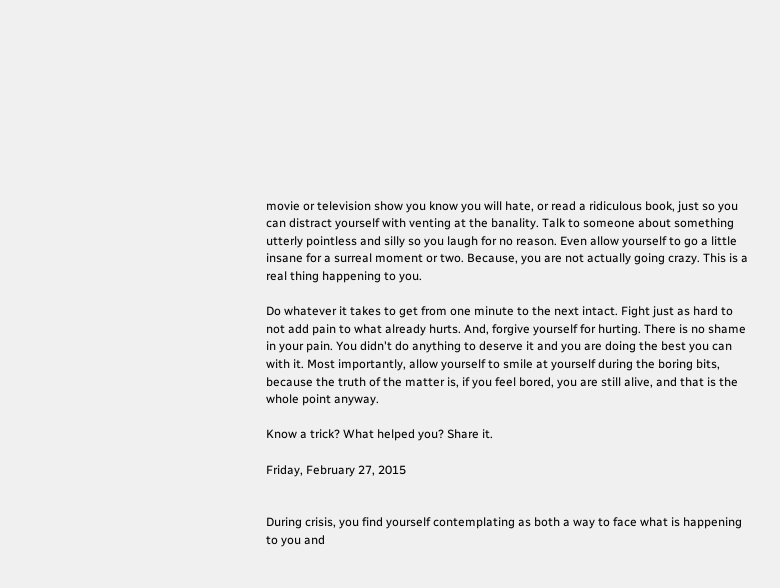movie or television show you know you will hate, or read a ridiculous book, just so you can distract yourself with venting at the banality. Talk to someone about something utterly pointless and silly so you laugh for no reason. Even allow yourself to go a little insane for a surreal moment or two. Because, you are not actually going crazy. This is a real thing happening to you.

Do whatever it takes to get from one minute to the next intact. Fight just as hard to not add pain to what already hurts. And, forgive yourself for hurting. There is no shame in your pain. You didn't do anything to deserve it and you are doing the best you can with it. Most importantly, allow yourself to smile at yourself during the boring bits, because the truth of the matter is, if you feel bored, you are still alive, and that is the whole point anyway.

Know a trick? What helped you? Share it.

Friday, February 27, 2015


During crisis, you find yourself contemplating as both a way to face what is happening to you and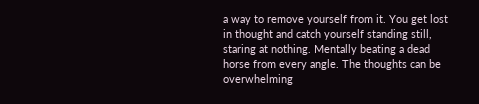a way to remove yourself from it. You get lost in thought and catch yourself standing still, staring at nothing. Mentally beating a dead horse from every angle. The thoughts can be overwhelming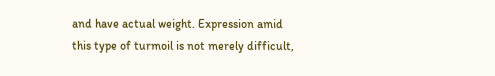and have actual weight. Expression amid this type of turmoil is not merely difficult,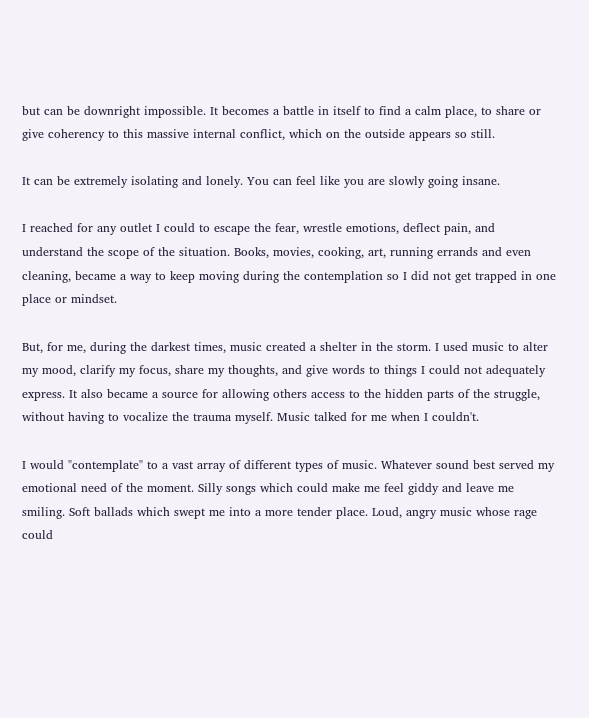but can be downright impossible. It becomes a battle in itself to find a calm place, to share or give coherency to this massive internal conflict, which on the outside appears so still.

It can be extremely isolating and lonely. You can feel like you are slowly going insane.

I reached for any outlet I could to escape the fear, wrestle emotions, deflect pain, and understand the scope of the situation. Books, movies, cooking, art, running errands and even cleaning, became a way to keep moving during the contemplation so I did not get trapped in one place or mindset.

But, for me, during the darkest times, music created a shelter in the storm. I used music to alter my mood, clarify my focus, share my thoughts, and give words to things I could not adequately express. It also became a source for allowing others access to the hidden parts of the struggle, without having to vocalize the trauma myself. Music talked for me when I couldn't.

I would "contemplate" to a vast array of different types of music. Whatever sound best served my emotional need of the moment. Silly songs which could make me feel giddy and leave me smiling. Soft ballads which swept me into a more tender place. Loud, angry music whose rage could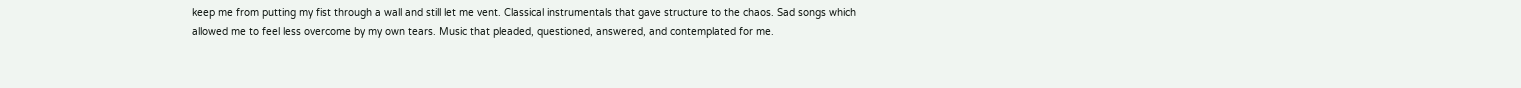keep me from putting my fist through a wall and still let me vent. Classical instrumentals that gave structure to the chaos. Sad songs which allowed me to feel less overcome by my own tears. Music that pleaded, questioned, answered, and contemplated for me.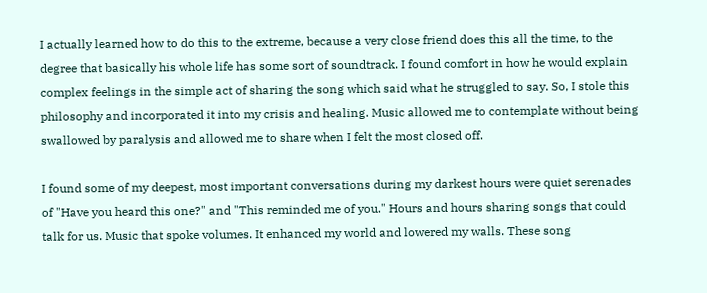I actually learned how to do this to the extreme, because a very close friend does this all the time, to the degree that basically his whole life has some sort of soundtrack. I found comfort in how he would explain complex feelings in the simple act of sharing the song which said what he struggled to say. So, I stole this philosophy and incorporated it into my crisis and healing. Music allowed me to contemplate without being swallowed by paralysis and allowed me to share when I felt the most closed off.

I found some of my deepest, most important conversations during my darkest hours were quiet serenades of "Have you heard this one?" and "This reminded me of you." Hours and hours sharing songs that could talk for us. Music that spoke volumes. It enhanced my world and lowered my walls. These song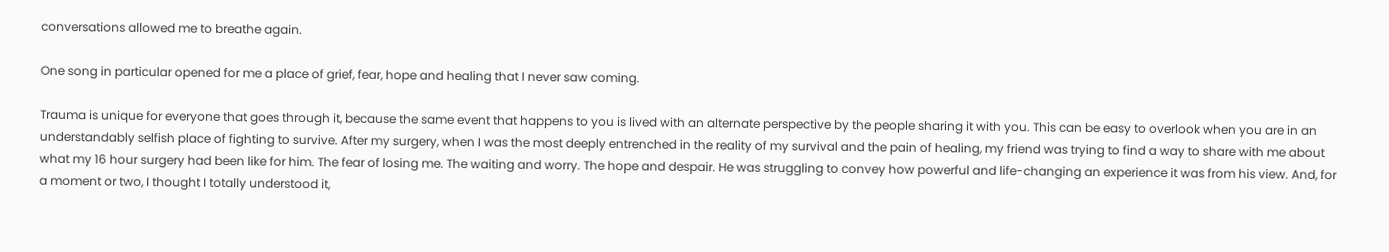conversations allowed me to breathe again.

One song in particular opened for me a place of grief, fear, hope and healing that I never saw coming.

Trauma is unique for everyone that goes through it, because the same event that happens to you is lived with an alternate perspective by the people sharing it with you. This can be easy to overlook when you are in an understandably selfish place of fighting to survive. After my surgery, when I was the most deeply entrenched in the reality of my survival and the pain of healing, my friend was trying to find a way to share with me about what my 16 hour surgery had been like for him. The fear of losing me. The waiting and worry. The hope and despair. He was struggling to convey how powerful and life-changing an experience it was from his view. And, for a moment or two, I thought I totally understood it,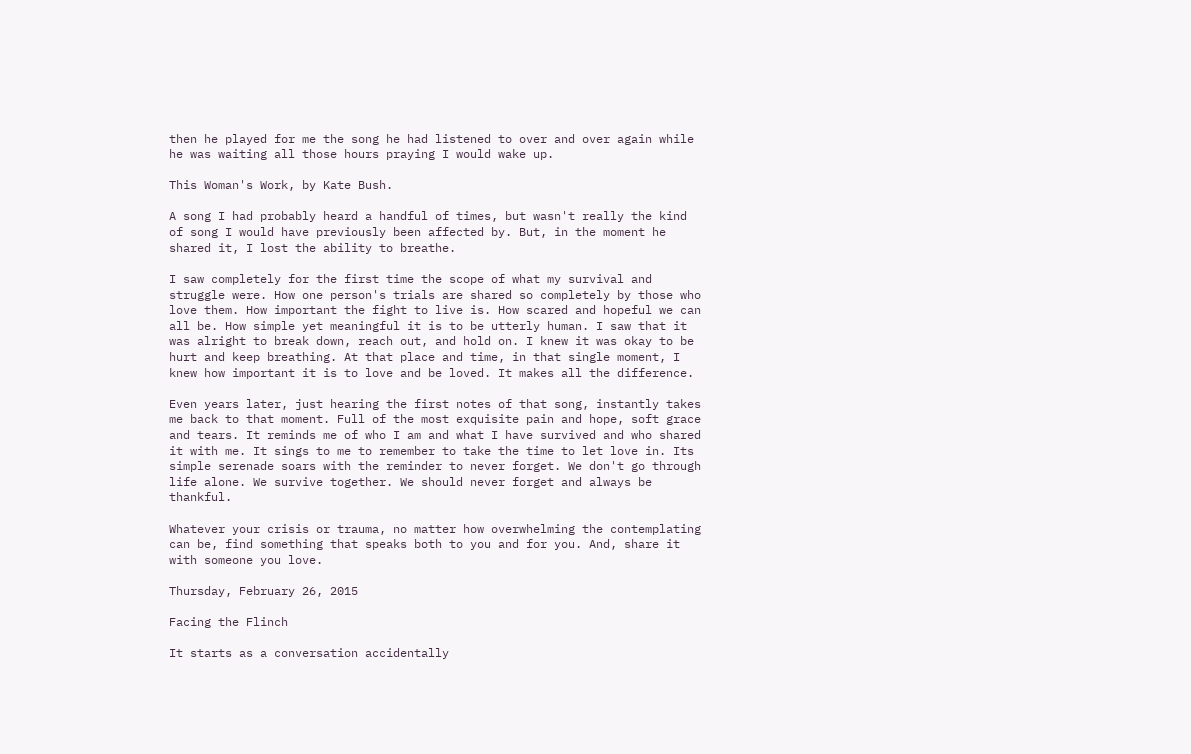then he played for me the song he had listened to over and over again while he was waiting all those hours praying I would wake up.

This Woman's Work, by Kate Bush.

A song I had probably heard a handful of times, but wasn't really the kind of song I would have previously been affected by. But, in the moment he shared it, I lost the ability to breathe.

I saw completely for the first time the scope of what my survival and struggle were. How one person's trials are shared so completely by those who love them. How important the fight to live is. How scared and hopeful we can all be. How simple yet meaningful it is to be utterly human. I saw that it was alright to break down, reach out, and hold on. I knew it was okay to be hurt and keep breathing. At that place and time, in that single moment, I knew how important it is to love and be loved. It makes all the difference.

Even years later, just hearing the first notes of that song, instantly takes me back to that moment. Full of the most exquisite pain and hope, soft grace and tears. It reminds me of who I am and what I have survived and who shared it with me. It sings to me to remember to take the time to let love in. Its simple serenade soars with the reminder to never forget. We don't go through life alone. We survive together. We should never forget and always be thankful.

Whatever your crisis or trauma, no matter how overwhelming the contemplating can be, find something that speaks both to you and for you. And, share it with someone you love.

Thursday, February 26, 2015

Facing the Flinch

It starts as a conversation accidentally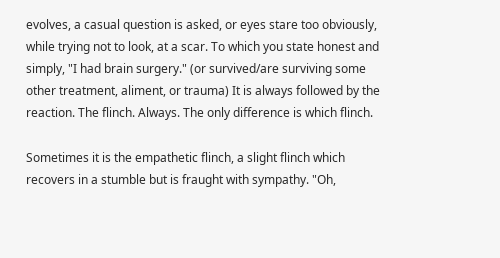evolves, a casual question is asked, or eyes stare too obviously, while trying not to look, at a scar. To which you state honest and simply, "I had brain surgery." (or survived/are surviving some other treatment, aliment, or trauma) It is always followed by the reaction. The flinch. Always. The only difference is which flinch.

Sometimes it is the empathetic flinch, a slight flinch which recovers in a stumble but is fraught with sympathy. "Oh,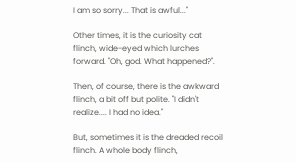I am so sorry... That is awful..."

Other times, it is the curiosity cat flinch, wide-eyed which lurches forward. "Oh, god. What happened?".

Then, of course, there is the awkward flinch, a bit off but polite. "I didn't realize.... I had no idea."

But, sometimes it is the dreaded recoil flinch. A whole body flinch,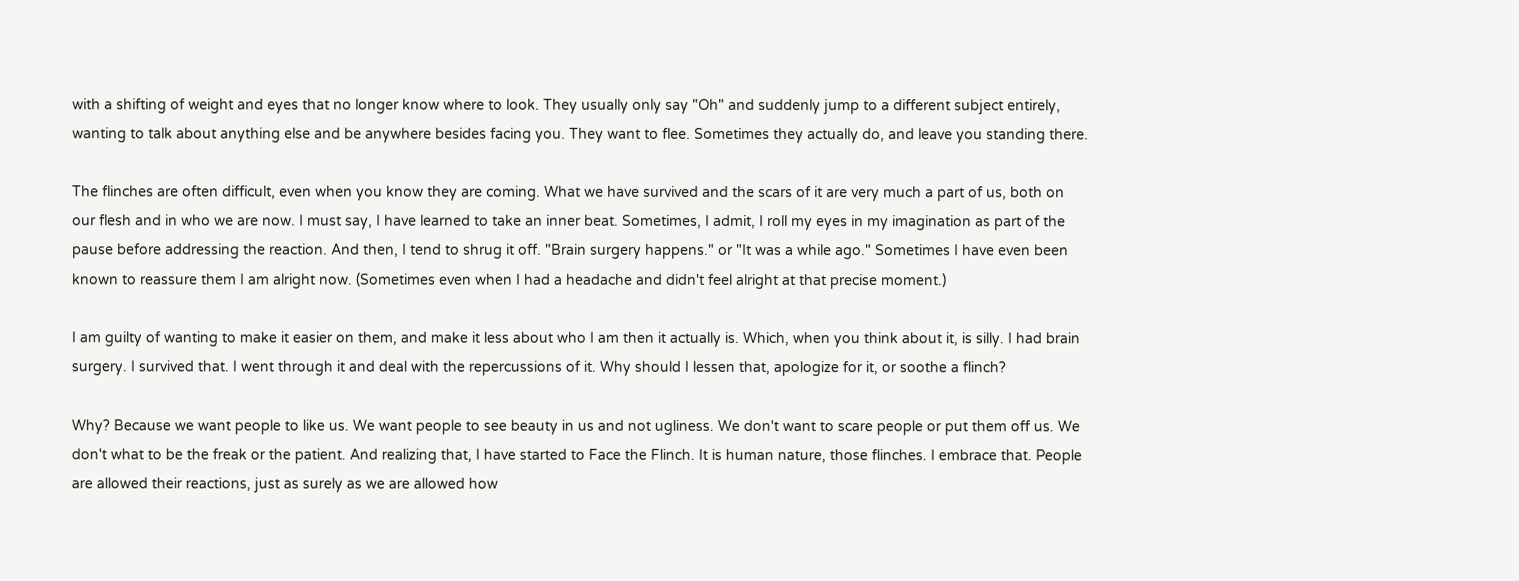with a shifting of weight and eyes that no longer know where to look. They usually only say "Oh" and suddenly jump to a different subject entirely, wanting to talk about anything else and be anywhere besides facing you. They want to flee. Sometimes they actually do, and leave you standing there.

The flinches are often difficult, even when you know they are coming. What we have survived and the scars of it are very much a part of us, both on our flesh and in who we are now. I must say, I have learned to take an inner beat. Sometimes, I admit, I roll my eyes in my imagination as part of the pause before addressing the reaction. And then, I tend to shrug it off. "Brain surgery happens." or "It was a while ago." Sometimes I have even been known to reassure them I am alright now. (Sometimes even when I had a headache and didn't feel alright at that precise moment.)

I am guilty of wanting to make it easier on them, and make it less about who I am then it actually is. Which, when you think about it, is silly. I had brain surgery. I survived that. I went through it and deal with the repercussions of it. Why should I lessen that, apologize for it, or soothe a flinch?

Why? Because we want people to like us. We want people to see beauty in us and not ugliness. We don't want to scare people or put them off us. We don't what to be the freak or the patient. And realizing that, I have started to Face the Flinch. It is human nature, those flinches. I embrace that. People are allowed their reactions, just as surely as we are allowed how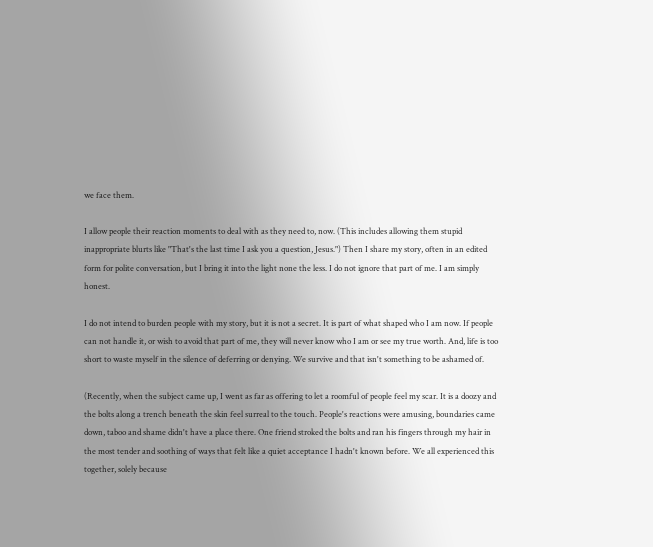we face them.

I allow people their reaction moments to deal with as they need to, now. (This includes allowing them stupid inappropriate blurts like "That's the last time I ask you a question, Jesus.") Then I share my story, often in an edited form for polite conversation, but I bring it into the light none the less. I do not ignore that part of me. I am simply honest.

I do not intend to burden people with my story, but it is not a secret. It is part of what shaped who I am now. If people can not handle it, or wish to avoid that part of me, they will never know who I am or see my true worth. And, life is too short to waste myself in the silence of deferring or denying. We survive and that isn't something to be ashamed of.

(Recently, when the subject came up, I went as far as offering to let a roomful of people feel my scar. It is a doozy and the bolts along a trench beneath the skin feel surreal to the touch. People's reactions were amusing, boundaries came down, taboo and shame didn't have a place there. One friend stroked the bolts and ran his fingers through my hair in the most tender and soothing of ways that felt like a quiet acceptance I hadn't known before. We all experienced this together, solely because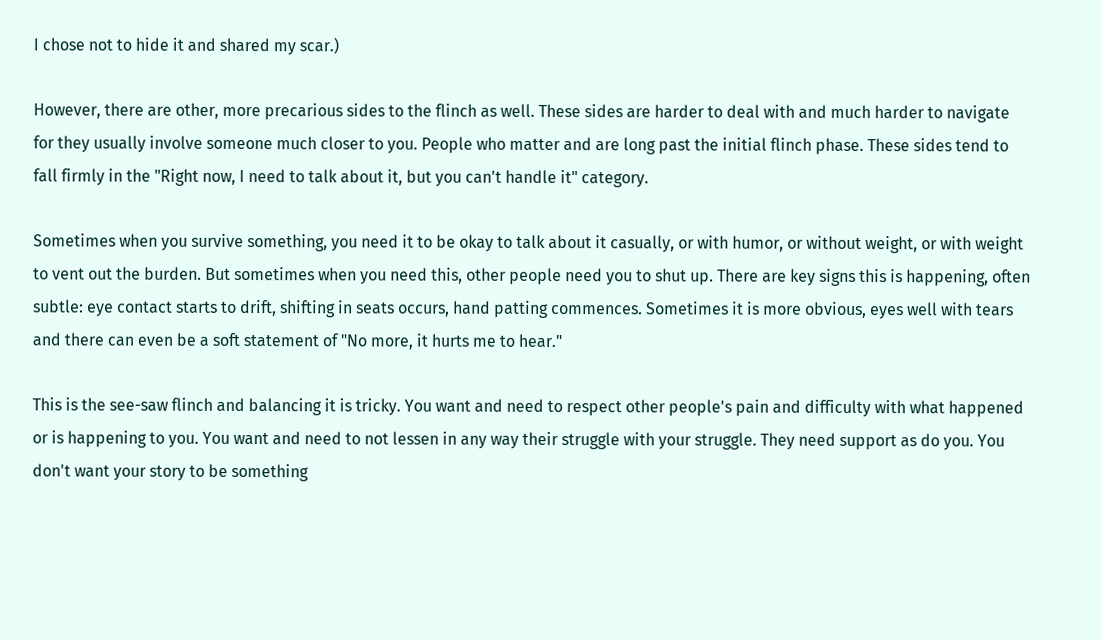I chose not to hide it and shared my scar.)

However, there are other, more precarious sides to the flinch as well. These sides are harder to deal with and much harder to navigate for they usually involve someone much closer to you. People who matter and are long past the initial flinch phase. These sides tend to fall firmly in the "Right now, I need to talk about it, but you can't handle it" category.

Sometimes when you survive something, you need it to be okay to talk about it casually, or with humor, or without weight, or with weight to vent out the burden. But sometimes when you need this, other people need you to shut up. There are key signs this is happening, often subtle: eye contact starts to drift, shifting in seats occurs, hand patting commences. Sometimes it is more obvious, eyes well with tears and there can even be a soft statement of "No more, it hurts me to hear."

This is the see-saw flinch and balancing it is tricky. You want and need to respect other people's pain and difficulty with what happened or is happening to you. You want and need to not lessen in any way their struggle with your struggle. They need support as do you. You don't want your story to be something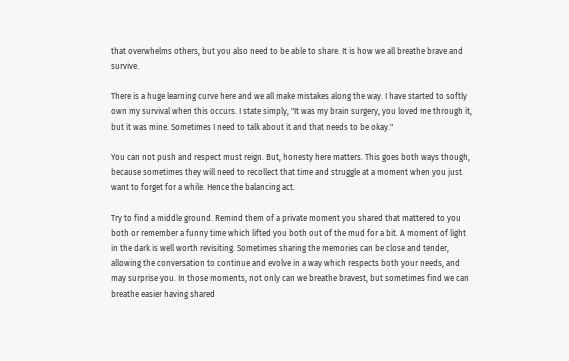that overwhelms others, but you also need to be able to share. It is how we all breathe brave and survive.

There is a huge learning curve here and we all make mistakes along the way. I have started to softly own my survival when this occurs. I state simply, "It was my brain surgery, you loved me through it, but it was mine. Sometimes I need to talk about it and that needs to be okay."

You can not push and respect must reign. But, honesty here matters. This goes both ways though, because sometimes they will need to recollect that time and struggle at a moment when you just want to forget for a while. Hence the balancing act.

Try to find a middle ground. Remind them of a private moment you shared that mattered to you both or remember a funny time which lifted you both out of the mud for a bit. A moment of light in the dark is well worth revisiting. Sometimes sharing the memories can be close and tender, allowing the conversation to continue and evolve in a way which respects both your needs, and may surprise you. In those moments, not only can we breathe bravest, but sometimes find we can breathe easier having shared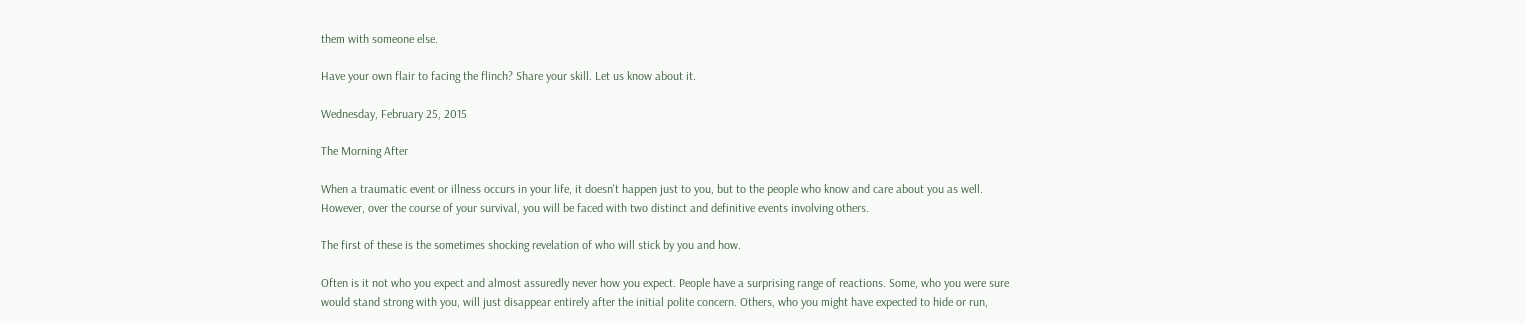them with someone else.

Have your own flair to facing the flinch? Share your skill. Let us know about it.

Wednesday, February 25, 2015

The Morning After

When a traumatic event or illness occurs in your life, it doesn't happen just to you, but to the people who know and care about you as well. However, over the course of your survival, you will be faced with two distinct and definitive events involving others.

The first of these is the sometimes shocking revelation of who will stick by you and how.

Often is it not who you expect and almost assuredly never how you expect. People have a surprising range of reactions. Some, who you were sure would stand strong with you, will just disappear entirely after the initial polite concern. Others, who you might have expected to hide or run,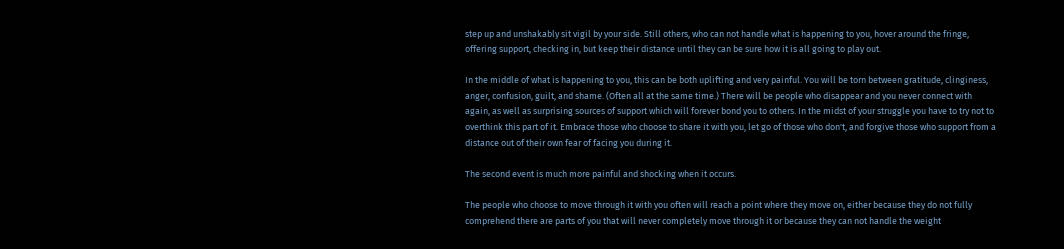step up and unshakably sit vigil by your side. Still others, who can not handle what is happening to you, hover around the fringe, offering support, checking in, but keep their distance until they can be sure how it is all going to play out.

In the middle of what is happening to you, this can be both uplifting and very painful. You will be torn between gratitude, clinginess, anger, confusion, guilt, and shame. (Often all at the same time.) There will be people who disappear and you never connect with again, as well as surprising sources of support which will forever bond you to others. In the midst of your struggle you have to try not to overthink this part of it. Embrace those who choose to share it with you, let go of those who don't, and forgive those who support from a distance out of their own fear of facing you during it.

The second event is much more painful and shocking when it occurs.

The people who choose to move through it with you often will reach a point where they move on, either because they do not fully comprehend there are parts of you that will never completely move through it or because they can not handle the weight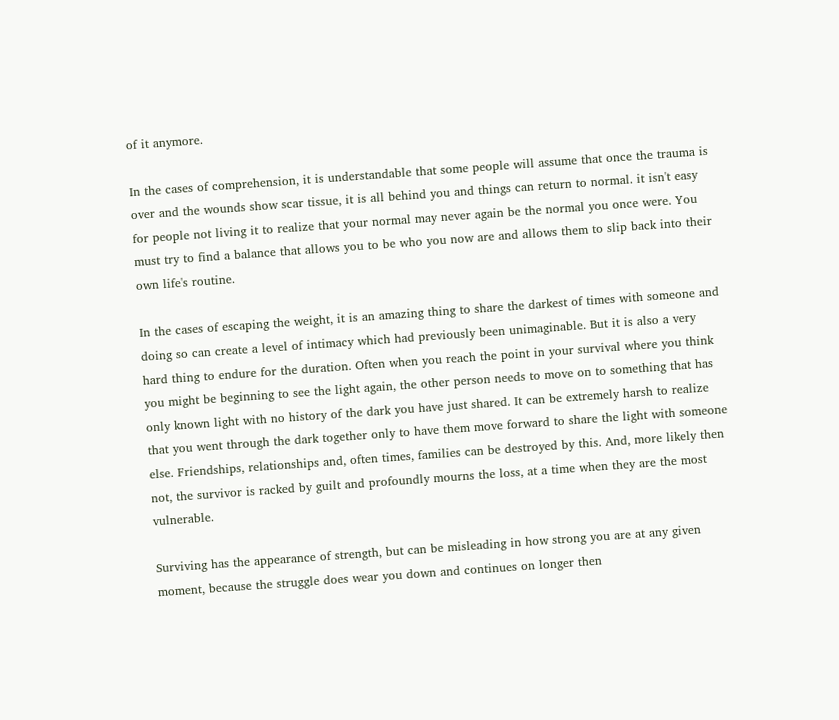of it anymore.

In the cases of comprehension, it is understandable that some people will assume that once the trauma is over and the wounds show scar tissue, it is all behind you and things can return to normal. it isn't easy for people not living it to realize that your normal may never again be the normal you once were. You must try to find a balance that allows you to be who you now are and allows them to slip back into their own life's routine.

In the cases of escaping the weight, it is an amazing thing to share the darkest of times with someone and doing so can create a level of intimacy which had previously been unimaginable. But it is also a very hard thing to endure for the duration. Often when you reach the point in your survival where you think you might be beginning to see the light again, the other person needs to move on to something that has only known light with no history of the dark you have just shared. It can be extremely harsh to realize that you went through the dark together only to have them move forward to share the light with someone else. Friendships, relationships and, often times, families can be destroyed by this. And, more likely then not, the survivor is racked by guilt and profoundly mourns the loss, at a time when they are the most vulnerable.

Surviving has the appearance of strength, but can be misleading in how strong you are at any given moment, because the struggle does wear you down and continues on longer then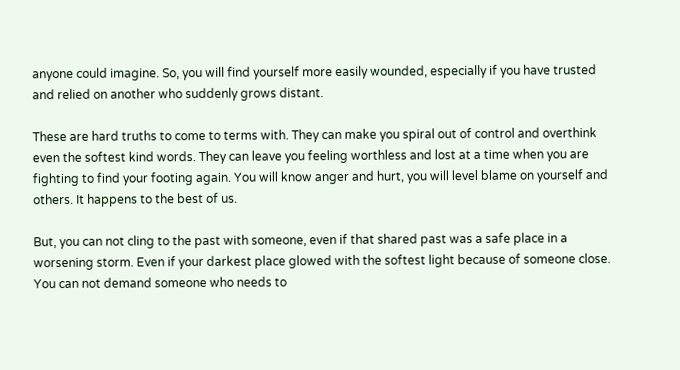anyone could imagine. So, you will find yourself more easily wounded, especially if you have trusted and relied on another who suddenly grows distant.

These are hard truths to come to terms with. They can make you spiral out of control and overthink even the softest kind words. They can leave you feeling worthless and lost at a time when you are fighting to find your footing again. You will know anger and hurt, you will level blame on yourself and others. It happens to the best of us.

But, you can not cling to the past with someone, even if that shared past was a safe place in a worsening storm. Even if your darkest place glowed with the softest light because of someone close. You can not demand someone who needs to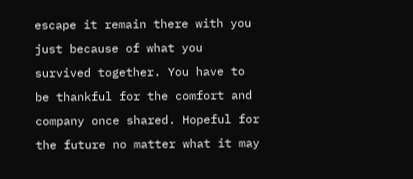escape it remain there with you just because of what you survived together. You have to be thankful for the comfort and company once shared. Hopeful for the future no matter what it may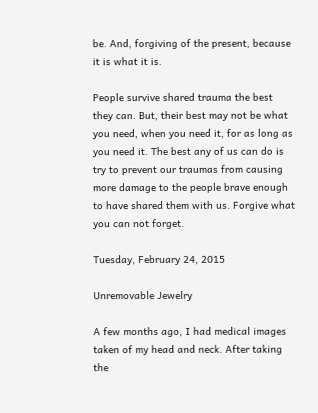be. And, forgiving of the present, because it is what it is.

People survive shared trauma the best they can. But, their best may not be what you need, when you need it, for as long as you need it. The best any of us can do is try to prevent our traumas from causing more damage to the people brave enough to have shared them with us. Forgive what you can not forget.

Tuesday, February 24, 2015

Unremovable Jewelry

A few months ago, I had medical images taken of my head and neck. After taking the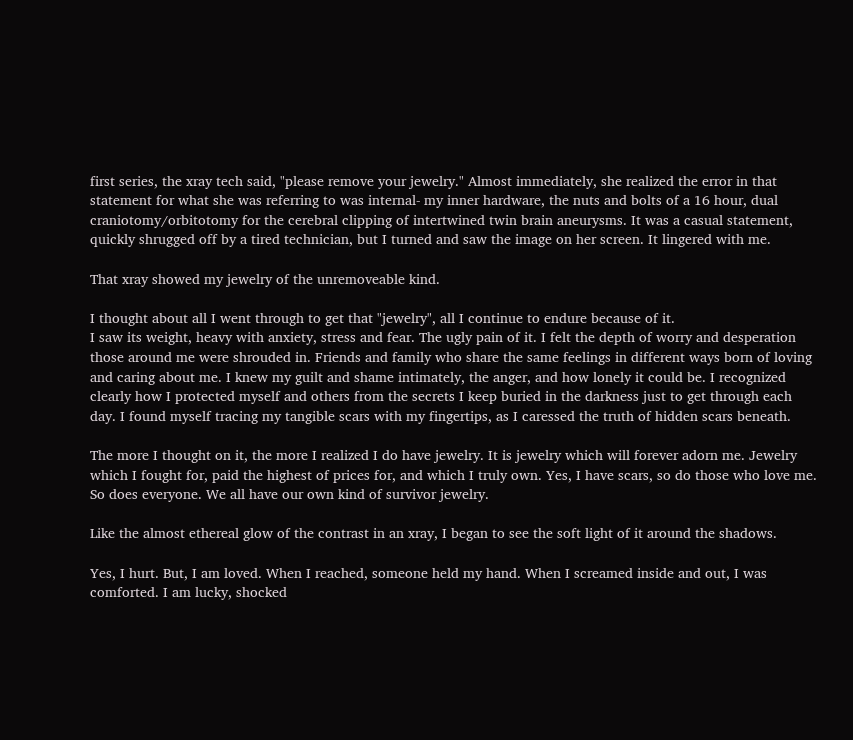first series, the xray tech said, "please remove your jewelry." Almost immediately, she realized the error in that statement for what she was referring to was internal- my inner hardware, the nuts and bolts of a 16 hour, dual craniotomy/orbitotomy for the cerebral clipping of intertwined twin brain aneurysms. It was a casual statement, quickly shrugged off by a tired technician, but I turned and saw the image on her screen. It lingered with me.

That xray showed my jewelry of the unremoveable kind.

I thought about all I went through to get that "jewelry", all I continue to endure because of it.
I saw its weight, heavy with anxiety, stress and fear. The ugly pain of it. I felt the depth of worry and desperation those around me were shrouded in. Friends and family who share the same feelings in different ways born of loving and caring about me. I knew my guilt and shame intimately, the anger, and how lonely it could be. I recognized clearly how I protected myself and others from the secrets I keep buried in the darkness just to get through each day. I found myself tracing my tangible scars with my fingertips, as I caressed the truth of hidden scars beneath.

The more I thought on it, the more I realized I do have jewelry. It is jewelry which will forever adorn me. Jewelry which I fought for, paid the highest of prices for, and which I truly own. Yes, I have scars, so do those who love me. So does everyone. We all have our own kind of survivor jewelry.

Like the almost ethereal glow of the contrast in an xray, I began to see the soft light of it around the shadows.

Yes, I hurt. But, I am loved. When I reached, someone held my hand. When I screamed inside and out, I was comforted. I am lucky, shocked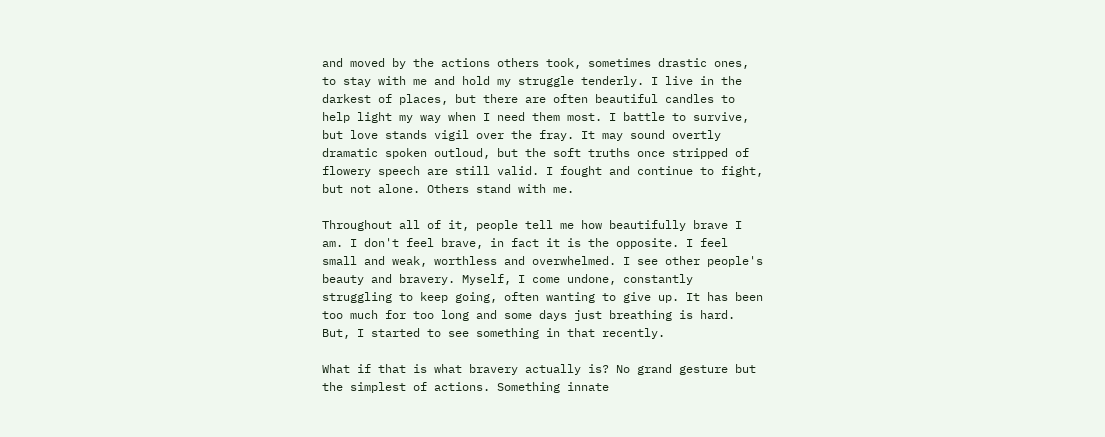and moved by the actions others took, sometimes drastic ones, to stay with me and hold my struggle tenderly. I live in the darkest of places, but there are often beautiful candles to help light my way when I need them most. I battle to survive, but love stands vigil over the fray. It may sound overtly dramatic spoken outloud, but the soft truths once stripped of flowery speech are still valid. I fought and continue to fight, but not alone. Others stand with me.

Throughout all of it, people tell me how beautifully brave I am. I don't feel brave, in fact it is the opposite. I feel small and weak, worthless and overwhelmed. I see other people's beauty and bravery. Myself, I come undone, constantly struggling to keep going, often wanting to give up. It has been too much for too long and some days just breathing is hard. But, I started to see something in that recently.

What if that is what bravery actually is? No grand gesture but the simplest of actions. Something innate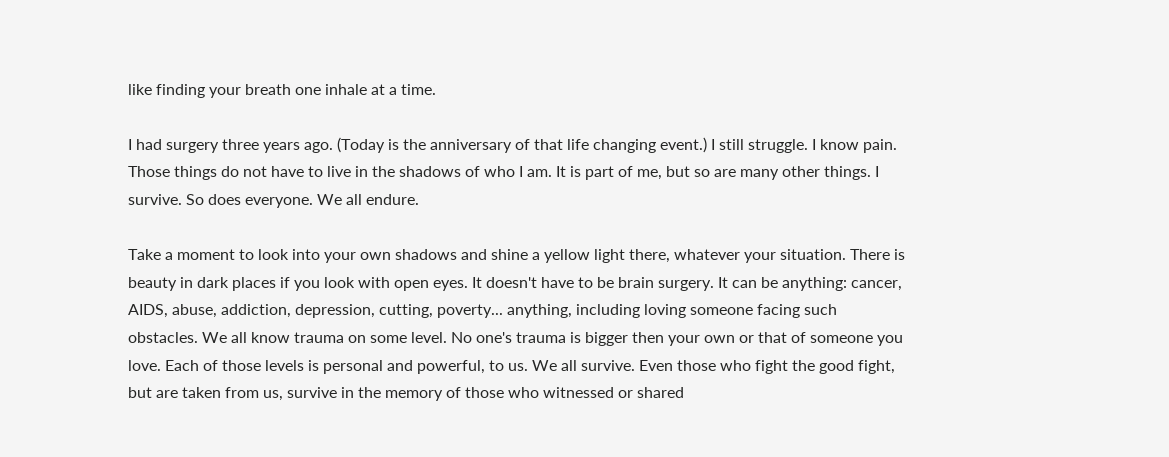like finding your breath one inhale at a time.

I had surgery three years ago. (Today is the anniversary of that life changing event.) I still struggle. I know pain. Those things do not have to live in the shadows of who I am. It is part of me, but so are many other things. I survive. So does everyone. We all endure.

Take a moment to look into your own shadows and shine a yellow light there, whatever your situation. There is beauty in dark places if you look with open eyes. It doesn't have to be brain surgery. It can be anything: cancer, AIDS, abuse, addiction, depression, cutting, poverty... anything, including loving someone facing such obstacles. We all know trauma on some level. No one's trauma is bigger then your own or that of someone you love. Each of those levels is personal and powerful, to us. We all survive. Even those who fight the good fight, but are taken from us, survive in the memory of those who witnessed or shared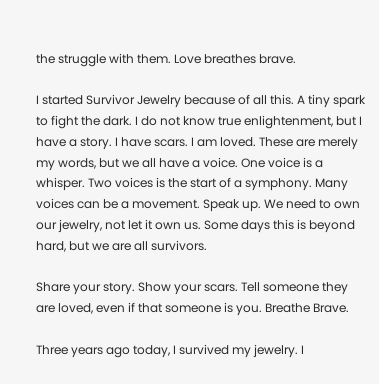the struggle with them. Love breathes brave.

I started Survivor Jewelry because of all this. A tiny spark to fight the dark. I do not know true enlightenment, but I have a story. I have scars. I am loved. These are merely my words, but we all have a voice. One voice is a whisper. Two voices is the start of a symphony. Many voices can be a movement. Speak up. We need to own our jewelry, not let it own us. Some days this is beyond hard, but we are all survivors.

Share your story. Show your scars. Tell someone they are loved, even if that someone is you. Breathe Brave.

Three years ago today, I survived my jewelry. I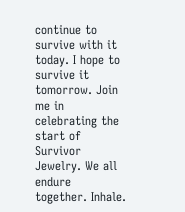continue to survive with it today. I hope to survive it tomorrow. Join me in celebrating the start of Survivor Jewelry. We all endure together. Inhale.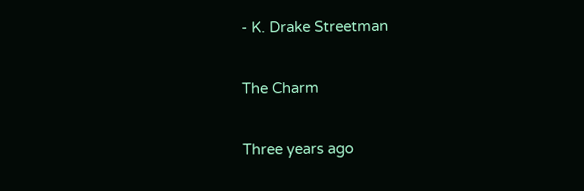- K. Drake Streetman

The Charm

Three years ago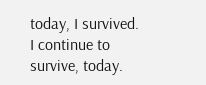today, I survived. I continue to survive, today.